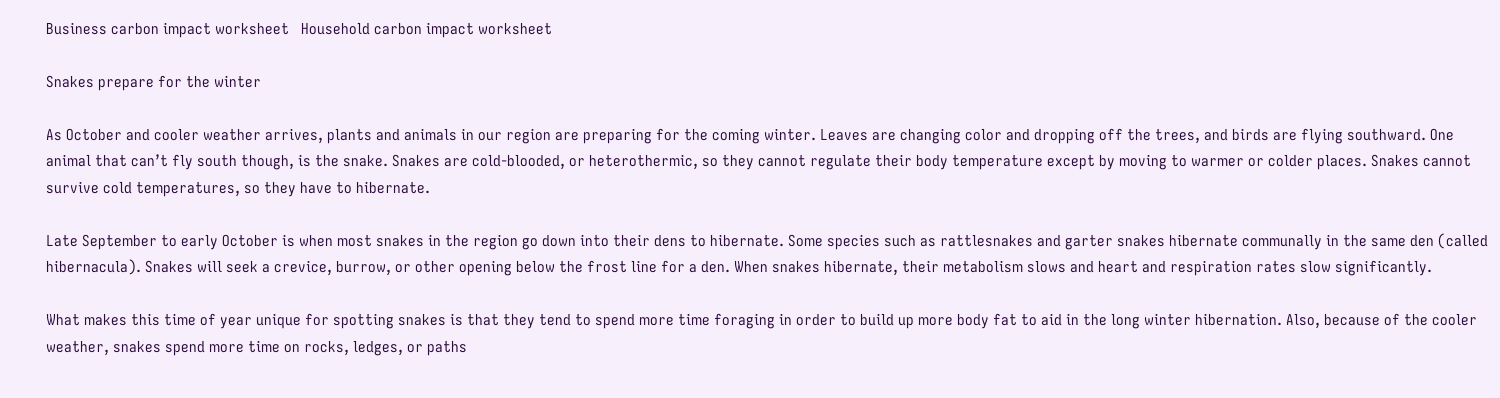Business carbon impact worksheet   Household carbon impact worksheet

Snakes prepare for the winter

As October and cooler weather arrives, plants and animals in our region are preparing for the coming winter. Leaves are changing color and dropping off the trees, and birds are flying southward. One animal that can’t fly south though, is the snake. Snakes are cold-blooded, or heterothermic, so they cannot regulate their body temperature except by moving to warmer or colder places. Snakes cannot survive cold temperatures, so they have to hibernate.

Late September to early October is when most snakes in the region go down into their dens to hibernate. Some species such as rattlesnakes and garter snakes hibernate communally in the same den (called hibernacula). Snakes will seek a crevice, burrow, or other opening below the frost line for a den. When snakes hibernate, their metabolism slows and heart and respiration rates slow significantly.

What makes this time of year unique for spotting snakes is that they tend to spend more time foraging in order to build up more body fat to aid in the long winter hibernation. Also, because of the cooler weather, snakes spend more time on rocks, ledges, or paths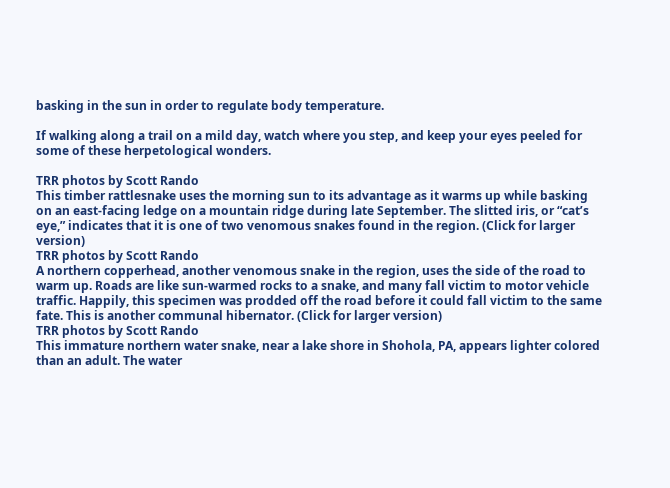basking in the sun in order to regulate body temperature.

If walking along a trail on a mild day, watch where you step, and keep your eyes peeled for some of these herpetological wonders.

TRR photos by Scott Rando
This timber rattlesnake uses the morning sun to its advantage as it warms up while basking on an east-facing ledge on a mountain ridge during late September. The slitted iris, or “cat’s eye,” indicates that it is one of two venomous snakes found in the region. (Click for larger version)
TRR photos by Scott Rando
A northern copperhead, another venomous snake in the region, uses the side of the road to warm up. Roads are like sun-warmed rocks to a snake, and many fall victim to motor vehicle traffic. Happily, this specimen was prodded off the road before it could fall victim to the same fate. This is another communal hibernator. (Click for larger version)
TRR photos by Scott Rando
This immature northern water snake, near a lake shore in Shohola, PA, appears lighter colored than an adult. The water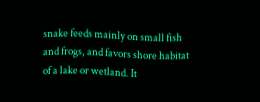snake feeds mainly on small fish and frogs, and favors shore habitat of a lake or wetland. It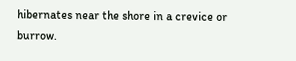hibernates near the shore in a crevice or burrow.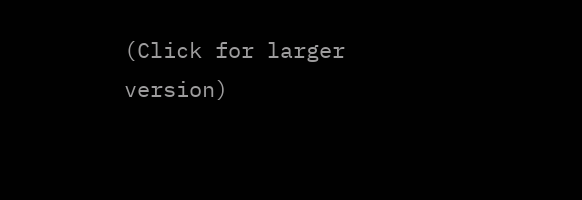(Click for larger version)